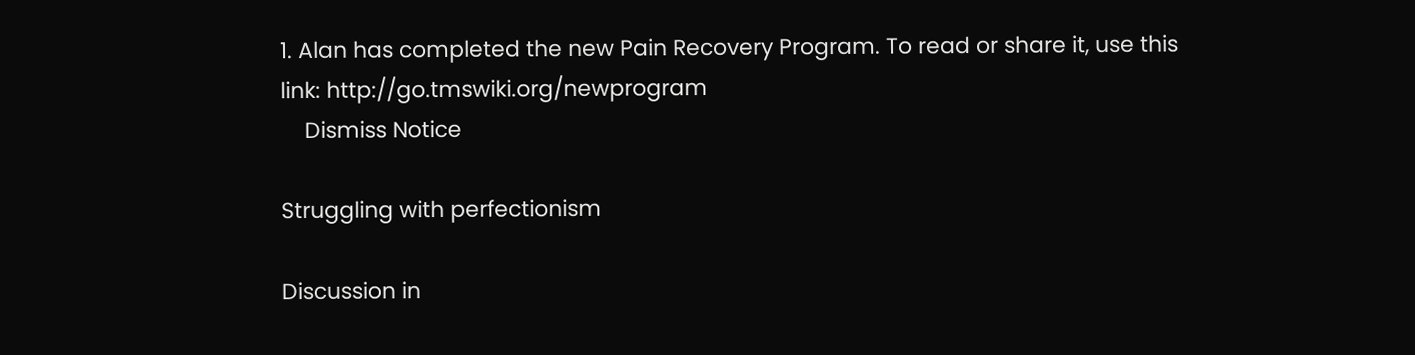1. Alan has completed the new Pain Recovery Program. To read or share it, use this link: http://go.tmswiki.org/newprogram
    Dismiss Notice

Struggling with perfectionism

Discussion in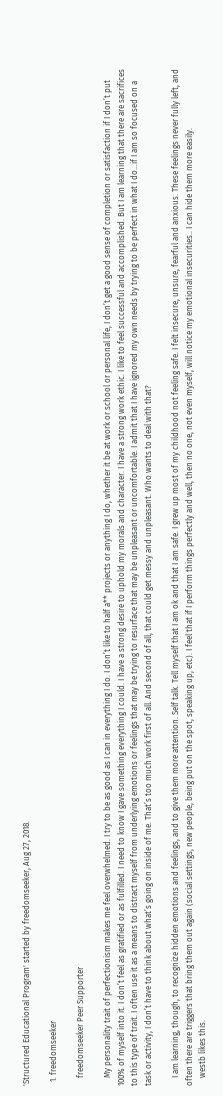'Structured Educational Program' started by freedomseeker, Aug 27, 2018.

  1. freedomseeker

    freedomseeker Peer Supporter

    My personality trait of perfectionism makes me feel overwhelmed. I try to be as good as I can in everything I do. I don’t like to half a** projects or anything I do, whether it be at work or school or personal life, I don’t get a good sense of completion or satisfaction if I don’t put 100% of myself into it. I don’t feel as gratified or as fulfilled. I need to know I gave something everything I could. I have a strong desire to uphold my morals and character. I have a strong work ethic. I like to feel successful and accomplished. But I am learning that there are sacrifices to this type of trait. I often use it as a means to distract myself from underlying emotions or feelings that may be trying to resurface that may be unpleasant or uncomfortable. I admit that I have ignored my own needs by trying to be perfect in what I do…if I am so focused on a task or activity, I don’t have to think about what’s going on inside of me. That’s too much work first of all. And second of all, that could get messy and unpleasant. Who wants to deal with that?

    I am learning, though, to recognize hidden emotions and feelings, and to give them more attention. Self talk. Tell myself that I am ok and that I am safe. I grew up most of my childhood not feeling safe. I felt insecure, unsure, fearful and anxious. These feelings never fully left, and often there are triggers that bring them out again (social settings, new people, being put on the spot, speaking up, etc). I feel that if I perform things perfectly and well, then no one, not even myself, will notice my emotional insecurities.. I can hide them more easily.
    westb likes this.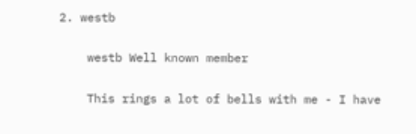2. westb

    westb Well known member

    This rings a lot of bells with me - I have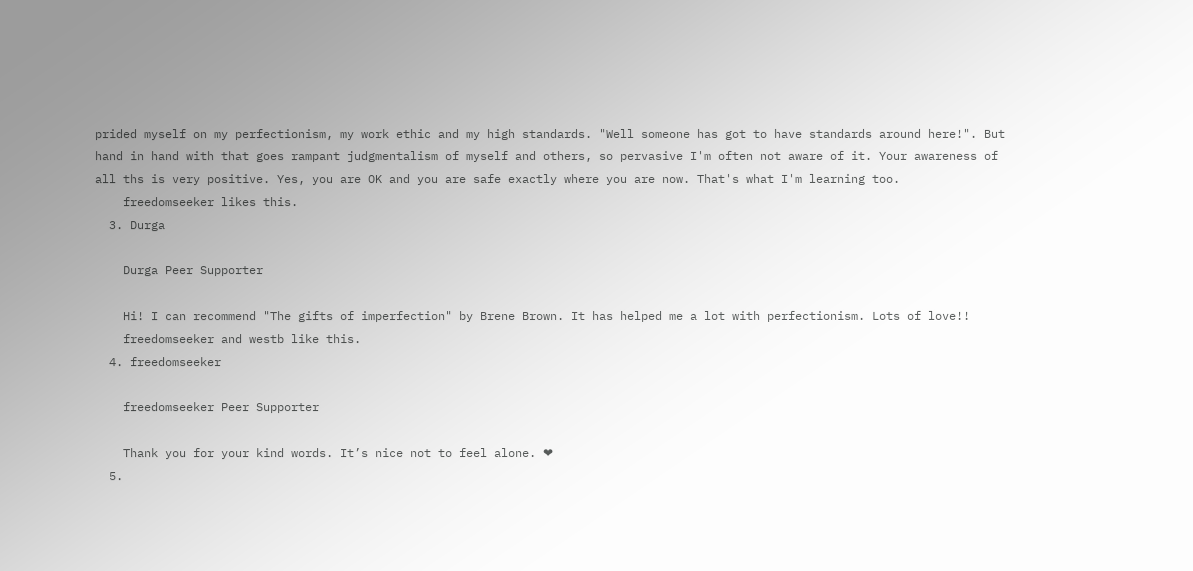prided myself on my perfectionism, my work ethic and my high standards. "Well someone has got to have standards around here!". But hand in hand with that goes rampant judgmentalism of myself and others, so pervasive I'm often not aware of it. Your awareness of all ths is very positive. Yes, you are OK and you are safe exactly where you are now. That's what I'm learning too.
    freedomseeker likes this.
  3. Durga

    Durga Peer Supporter

    Hi! I can recommend "The gifts of imperfection" by Brene Brown. It has helped me a lot with perfectionism. Lots of love!!
    freedomseeker and westb like this.
  4. freedomseeker

    freedomseeker Peer Supporter

    Thank you for your kind words. It’s nice not to feel alone. ❤
  5.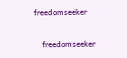freedomseeker

    freedomseeker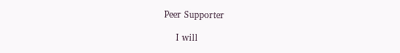Peer Supporter

    I will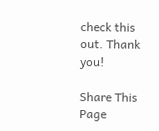check this out. Thank you!

Share This Page